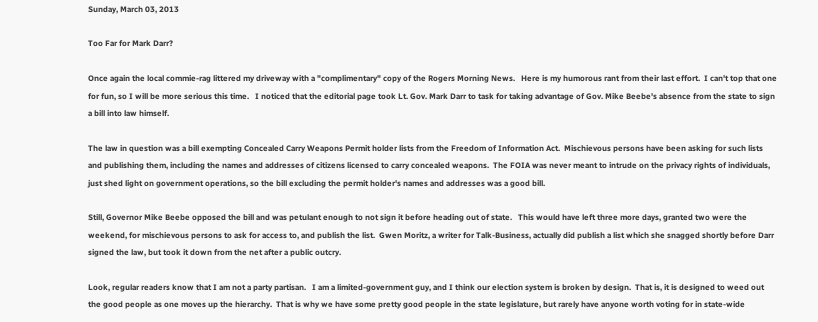Sunday, March 03, 2013

Too Far for Mark Darr?

Once again the local commie-rag littered my driveway with a "complimentary" copy of the Rogers Morning News.   Here is my humorous rant from their last effort.  I can't top that one for fun, so I will be more serious this time.   I noticed that the editorial page took Lt. Gov. Mark Darr to task for taking advantage of Gov. Mike Beebe's absence from the state to sign a bill into law himself.

The law in question was a bill exempting Concealed Carry Weapons Permit holder lists from the Freedom of Information Act.  Mischievous persons have been asking for such lists and publishing them, including the names and addresses of citizens licensed to carry concealed weapons.  The FOIA was never meant to intrude on the privacy rights of individuals, just shed light on government operations, so the bill excluding the permit holder's names and addresses was a good bill.

Still, Governor Mike Beebe opposed the bill and was petulant enough to not sign it before heading out of state.   This would have left three more days, granted two were the weekend, for mischievous persons to ask for access to, and publish the list.  Gwen Moritz, a writer for Talk-Business, actually did publish a list which she snagged shortly before Darr signed the law, but took it down from the net after a public outcry.

Look, regular readers know that I am not a party partisan.   I am a limited-government guy, and I think our election system is broken by design.  That is, it is designed to weed out the good people as one moves up the hierarchy.  That is why we have some pretty good people in the state legislature, but rarely have anyone worth voting for in state-wide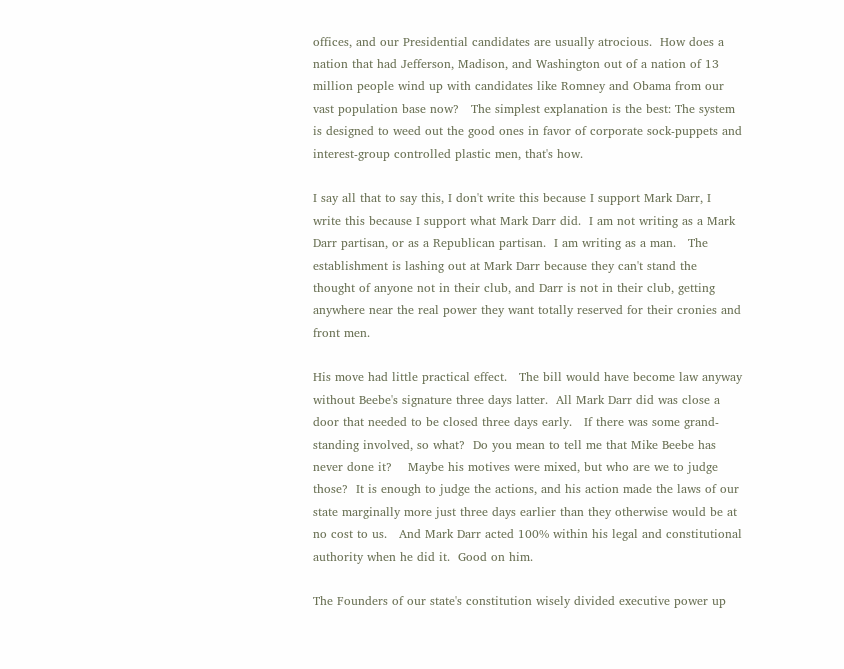offices, and our Presidential candidates are usually atrocious.  How does a nation that had Jefferson, Madison, and Washington out of a nation of 13 million people wind up with candidates like Romney and Obama from our vast population base now?   The simplest explanation is the best: The system is designed to weed out the good ones in favor of corporate sock-puppets and interest-group controlled plastic men, that's how.

I say all that to say this, I don't write this because I support Mark Darr, I write this because I support what Mark Darr did.  I am not writing as a Mark Darr partisan, or as a Republican partisan.  I am writing as a man.   The establishment is lashing out at Mark Darr because they can't stand the thought of anyone not in their club, and Darr is not in their club, getting anywhere near the real power they want totally reserved for their cronies and front men.

His move had little practical effect.   The bill would have become law anyway without Beebe's signature three days latter.  All Mark Darr did was close a door that needed to be closed three days early.   If there was some grand-standing involved, so what?  Do you mean to tell me that Mike Beebe has never done it?    Maybe his motives were mixed, but who are we to judge those?  It is enough to judge the actions, and his action made the laws of our state marginally more just three days earlier than they otherwise would be at no cost to us.   And Mark Darr acted 100% within his legal and constitutional authority when he did it.  Good on him.

The Founders of our state's constitution wisely divided executive power up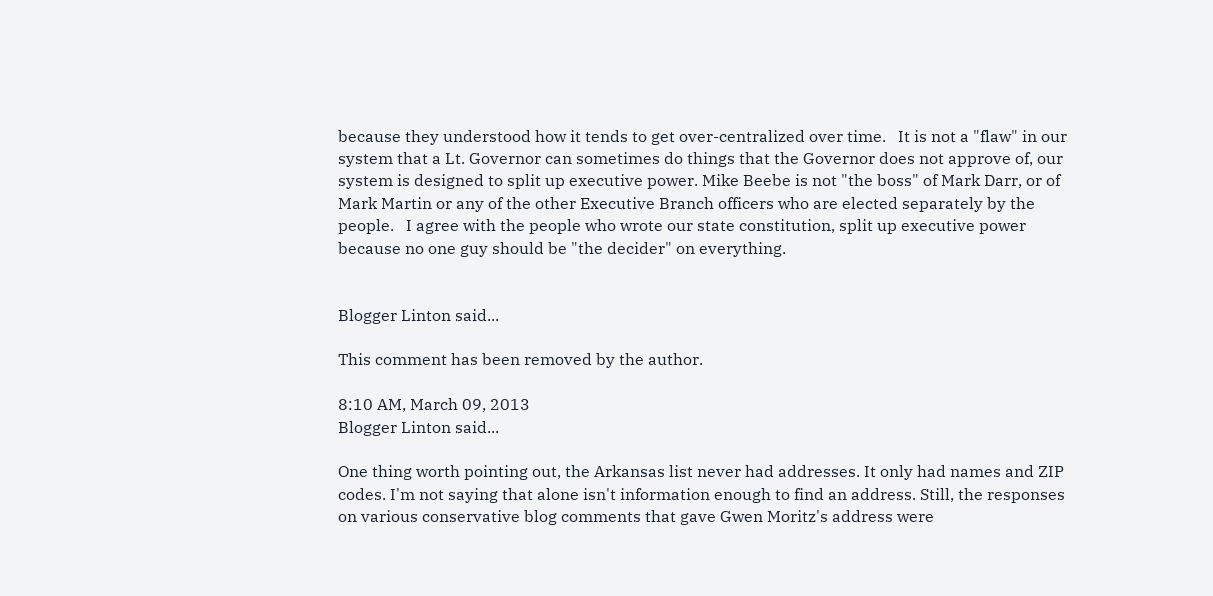because they understood how it tends to get over-centralized over time.   It is not a "flaw" in our system that a Lt. Governor can sometimes do things that the Governor does not approve of, our system is designed to split up executive power. Mike Beebe is not "the boss" of Mark Darr, or of Mark Martin or any of the other Executive Branch officers who are elected separately by the people.   I agree with the people who wrote our state constitution, split up executive power because no one guy should be "the decider" on everything.


Blogger Linton said...

This comment has been removed by the author.

8:10 AM, March 09, 2013
Blogger Linton said...

One thing worth pointing out, the Arkansas list never had addresses. It only had names and ZIP codes. I'm not saying that alone isn't information enough to find an address. Still, the responses on various conservative blog comments that gave Gwen Moritz's address were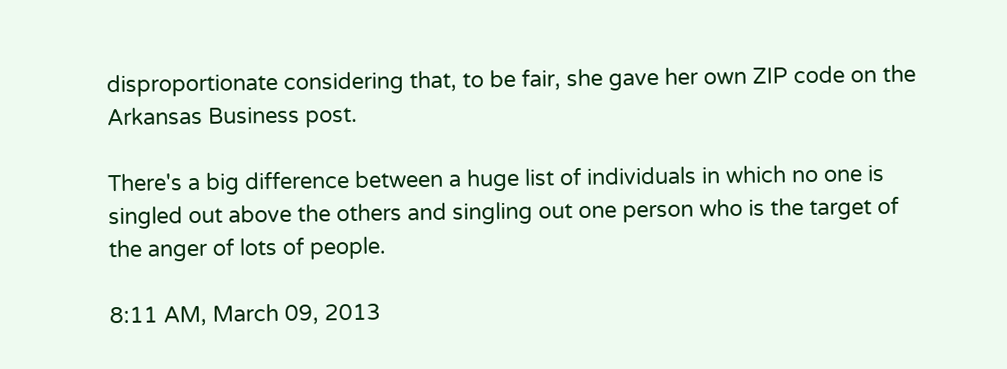disproportionate considering that, to be fair, she gave her own ZIP code on the Arkansas Business post.

There's a big difference between a huge list of individuals in which no one is singled out above the others and singling out one person who is the target of the anger of lots of people.

8:11 AM, March 09, 2013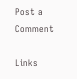Post a Comment

Links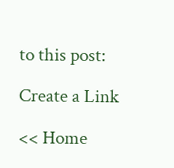to this post:

Create a Link

<< Home